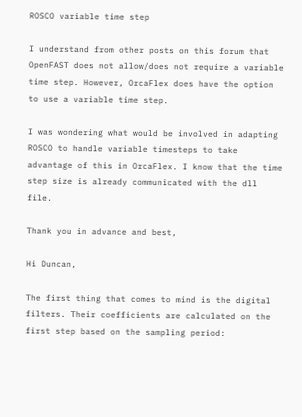ROSCO variable time step

I understand from other posts on this forum that OpenFAST does not allow/does not require a variable time step. However, OrcaFlex does have the option to use a variable time step.

I was wondering what would be involved in adapting ROSCO to handle variable timesteps to take advantage of this in OrcaFlex. I know that the time step size is already communicated with the dll file.

Thank you in advance and best,

Hi Duncan,

The first thing that comes to mind is the digital filters. Their coefficients are calculated on the first step based on the sampling period: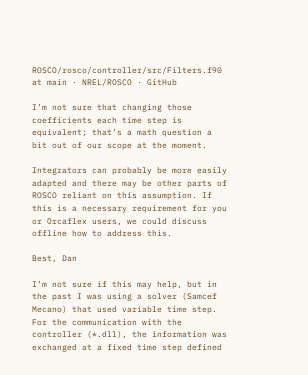ROSCO/rosco/controller/src/Filters.f90 at main · NREL/ROSCO · GitHub

I’m not sure that changing those coefficients each time step is equivalent; that’s a math question a bit out of our scope at the moment.

Integrators can probably be more easily adapted and there may be other parts of ROSCO reliant on this assumption. If this is a necessary requirement for you or Orcaflex users, we could discuss offline how to address this.

Best, Dan

I’m not sure if this may help, but in the past I was using a solver (Samcef Mecano) that used variable time step. For the communication with the controller (*.dll), the information was exchanged at a fixed time step defined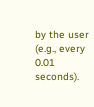by the user (e.g., every 0.01 seconds).